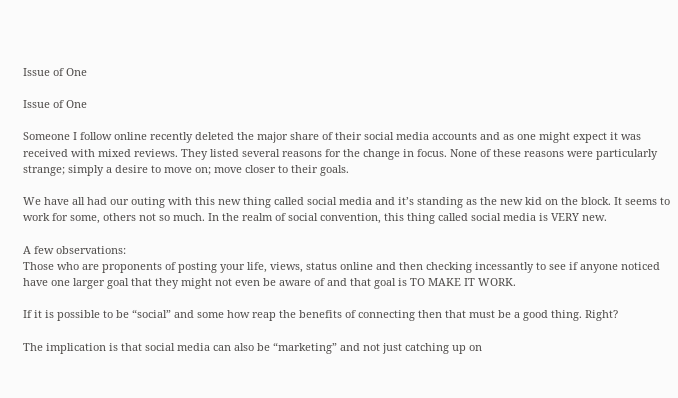Issue of One

Issue of One

Someone I follow online recently deleted the major share of their social media accounts and as one might expect it was received with mixed reviews. They listed several reasons for the change in focus. None of these reasons were particularly strange; simply a desire to move on; move closer to their goals.

We have all had our outing with this new thing called social media and it’s standing as the new kid on the block. It seems to work for some, others not so much. In the realm of social convention, this thing called social media is VERY new.

A few observations:
Those who are proponents of posting your life, views, status online and then checking incessantly to see if anyone noticed have one larger goal that they might not even be aware of and that goal is TO MAKE IT WORK.

If it is possible to be “social” and some how reap the benefits of connecting then that must be a good thing. Right?

The implication is that social media can also be “marketing” and not just catching up on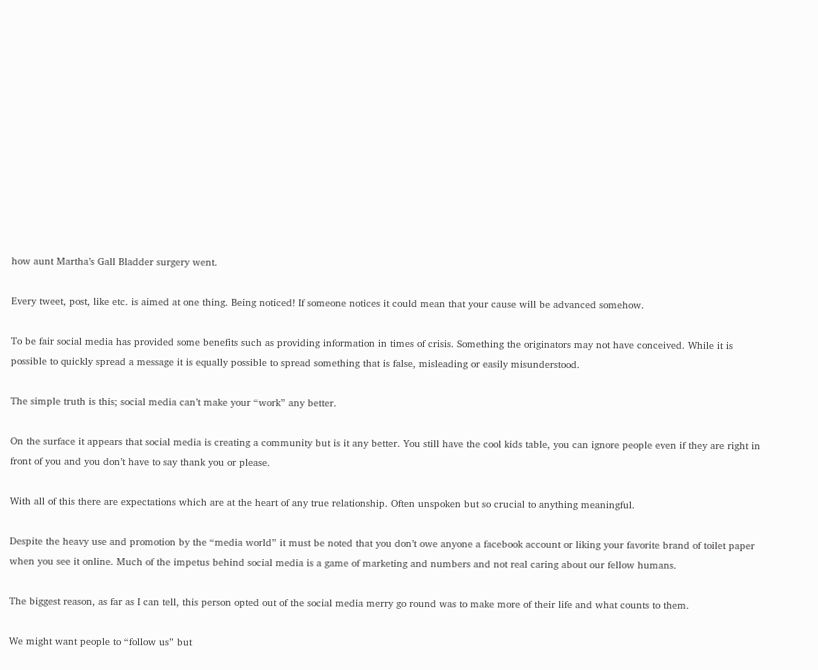how aunt Martha’s Gall Bladder surgery went.

Every tweet, post, like etc. is aimed at one thing. Being noticed! If someone notices it could mean that your cause will be advanced somehow.

To be fair social media has provided some benefits such as providing information in times of crisis. Something the originators may not have conceived. While it is possible to quickly spread a message it is equally possible to spread something that is false, misleading or easily misunderstood.

The simple truth is this; social media can’t make your “work” any better.

On the surface it appears that social media is creating a community but is it any better. You still have the cool kids table, you can ignore people even if they are right in front of you and you don’t have to say thank you or please.

With all of this there are expectations which are at the heart of any true relationship. Often unspoken but so crucial to anything meaningful.

Despite the heavy use and promotion by the “media world” it must be noted that you don’t owe anyone a facebook account or liking your favorite brand of toilet paper when you see it online. Much of the impetus behind social media is a game of marketing and numbers and not real caring about our fellow humans.

The biggest reason, as far as I can tell, this person opted out of the social media merry go round was to make more of their life and what counts to them.

We might want people to “follow us” but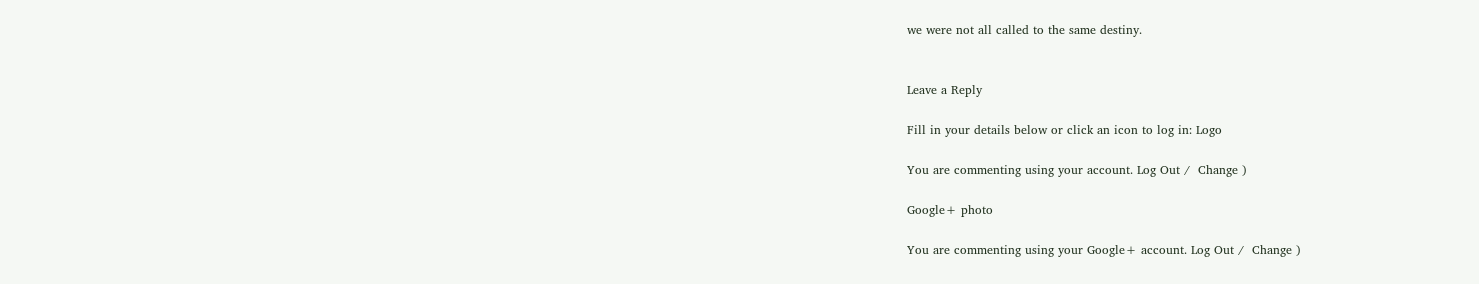we were not all called to the same destiny.


Leave a Reply

Fill in your details below or click an icon to log in: Logo

You are commenting using your account. Log Out /  Change )

Google+ photo

You are commenting using your Google+ account. Log Out /  Change )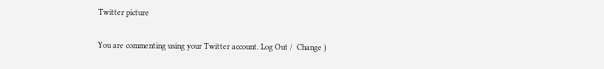Twitter picture

You are commenting using your Twitter account. Log Out /  Change )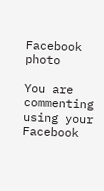Facebook photo

You are commenting using your Facebook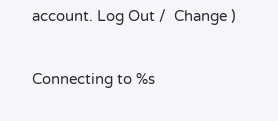account. Log Out /  Change )


Connecting to %s